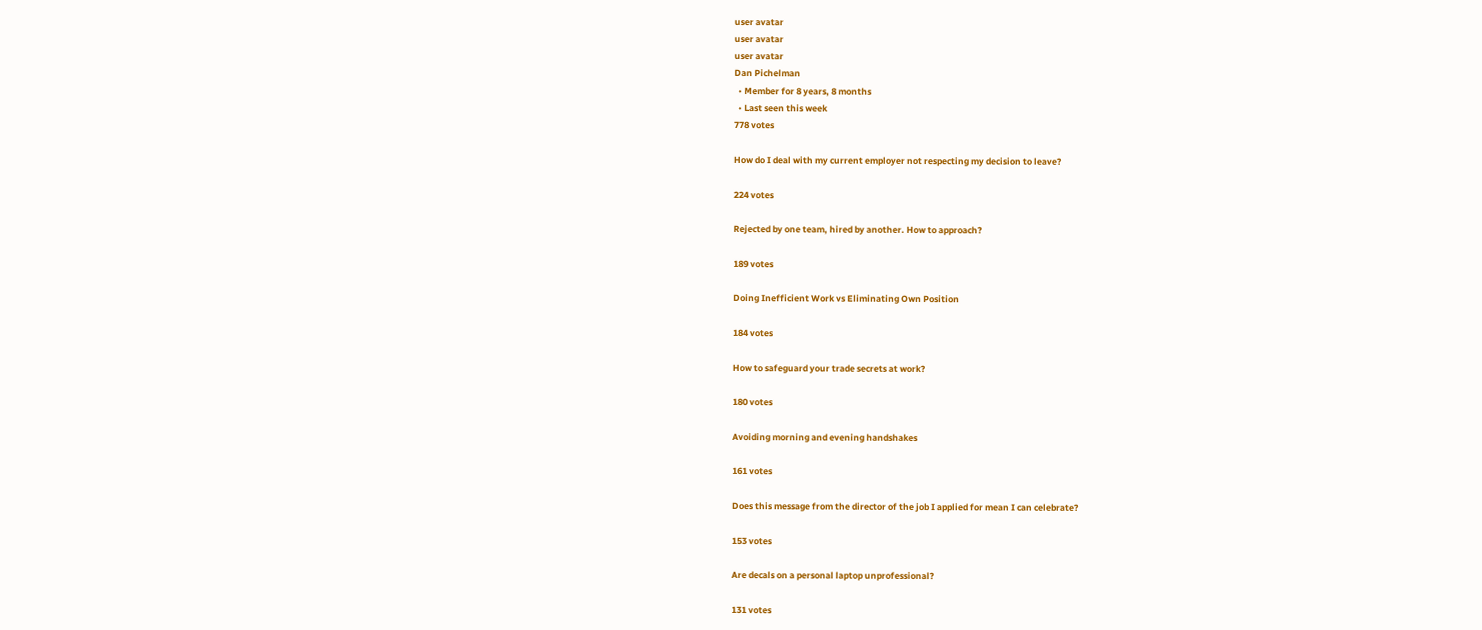user avatar
user avatar
user avatar
Dan Pichelman
  • Member for 8 years, 8 months
  • Last seen this week
778 votes

How do I deal with my current employer not respecting my decision to leave?

224 votes

Rejected by one team, hired by another. How to approach?

189 votes

Doing Inefficient Work vs Eliminating Own Position

184 votes

How to safeguard your trade secrets at work?

180 votes

Avoiding morning and evening handshakes

161 votes

Does this message from the director of the job I applied for mean I can celebrate?

153 votes

Are decals on a personal laptop unprofessional?

131 votes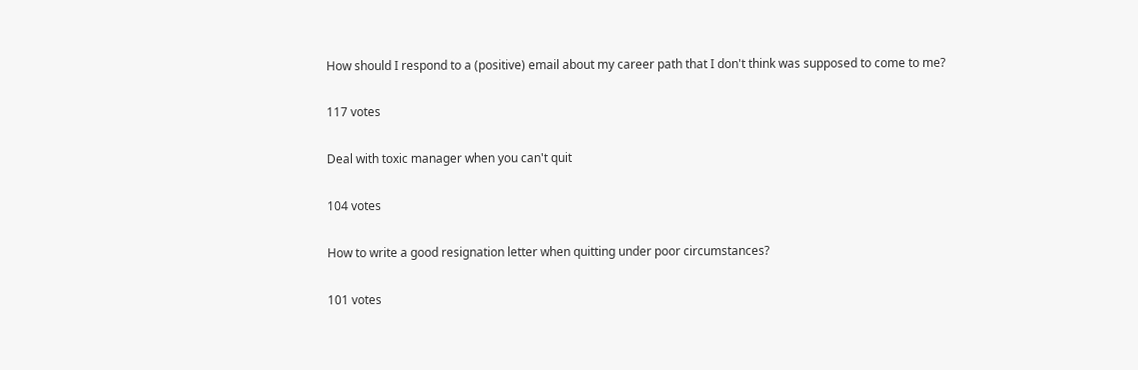How should I respond to a (positive) email about my career path that I don't think was supposed to come to me?

117 votes

Deal with toxic manager when you can't quit

104 votes

How to write a good resignation letter when quitting under poor circumstances?

101 votes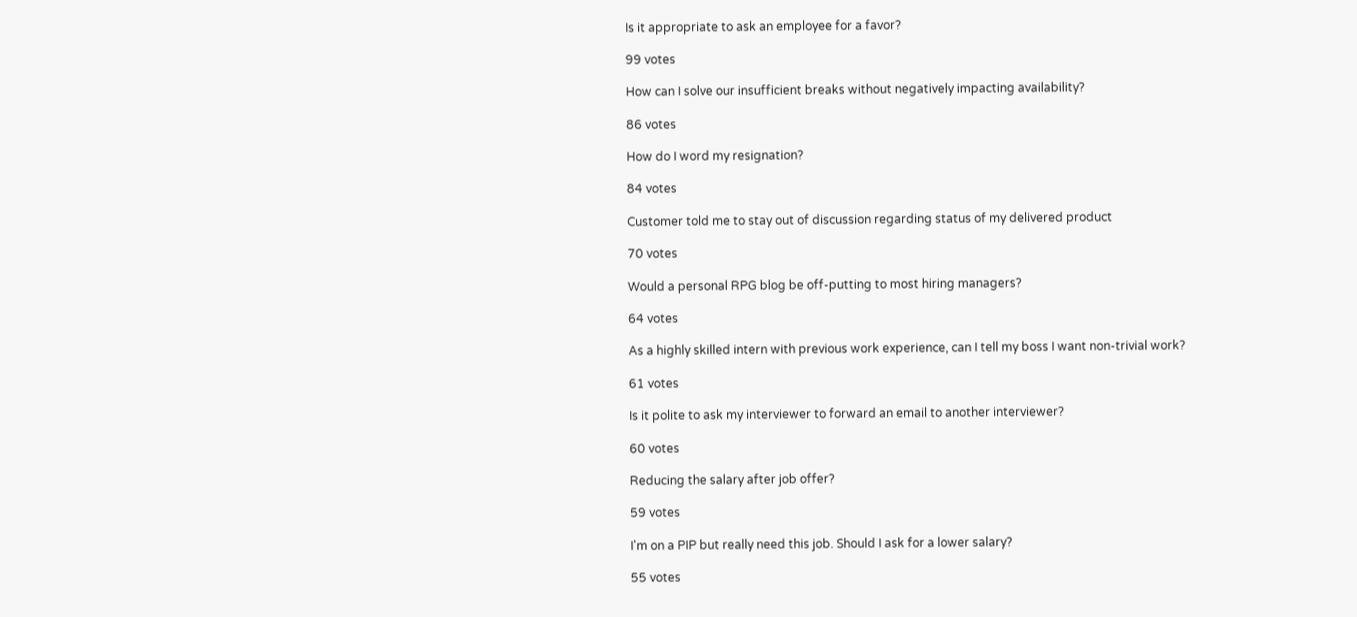Is it appropriate to ask an employee for a favor?

99 votes

How can I solve our insufficient breaks without negatively impacting availability?

86 votes

How do I word my resignation?

84 votes

Customer told me to stay out of discussion regarding status of my delivered product

70 votes

Would a personal RPG blog be off-putting to most hiring managers?

64 votes

As a highly skilled intern with previous work experience, can I tell my boss I want non-trivial work?

61 votes

Is it polite to ask my interviewer to forward an email to another interviewer?

60 votes

Reducing the salary after job offer?

59 votes

I'm on a PIP but really need this job. Should I ask for a lower salary?

55 votes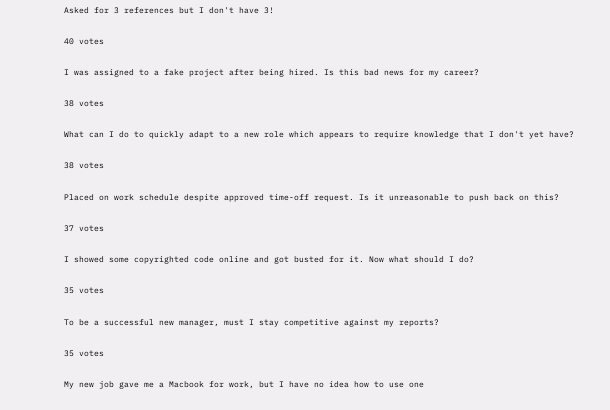Asked for 3 references but I don't have 3!

40 votes

I was assigned to a fake project after being hired. Is this bad news for my career?

38 votes

What can I do to quickly adapt to a new role which appears to require knowledge that I don't yet have?

38 votes

Placed on work schedule despite approved time-off request. Is it unreasonable to push back on this?

37 votes

I showed some copyrighted code online and got busted for it. Now what should I do?

35 votes

To be a successful new manager, must I stay competitive against my reports?

35 votes

My new job gave me a Macbook for work, but I have no idea how to use one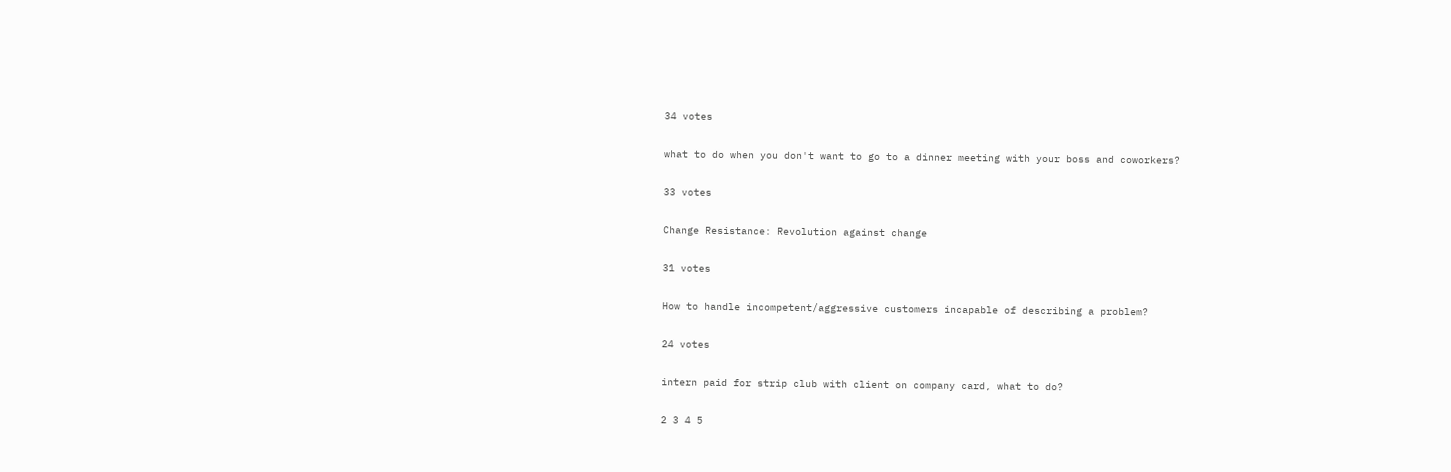34 votes

what to do when you don't want to go to a dinner meeting with your boss and coworkers?

33 votes

Change Resistance: Revolution against change

31 votes

How to handle incompetent/aggressive customers incapable of describing a problem?

24 votes

intern paid for strip club with client on company card, what to do?

2 3 4 5